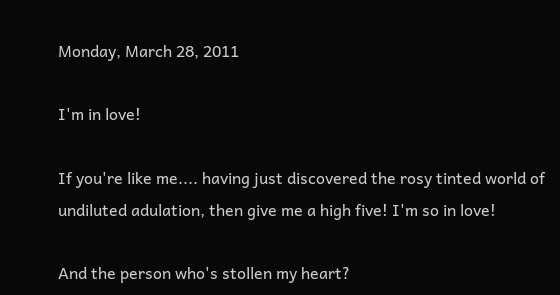Monday, March 28, 2011

I'm in love!

If you're like me.... having just discovered the rosy tinted world of undiluted adulation, then give me a high five! I'm so in love!

And the person who's stollen my heart?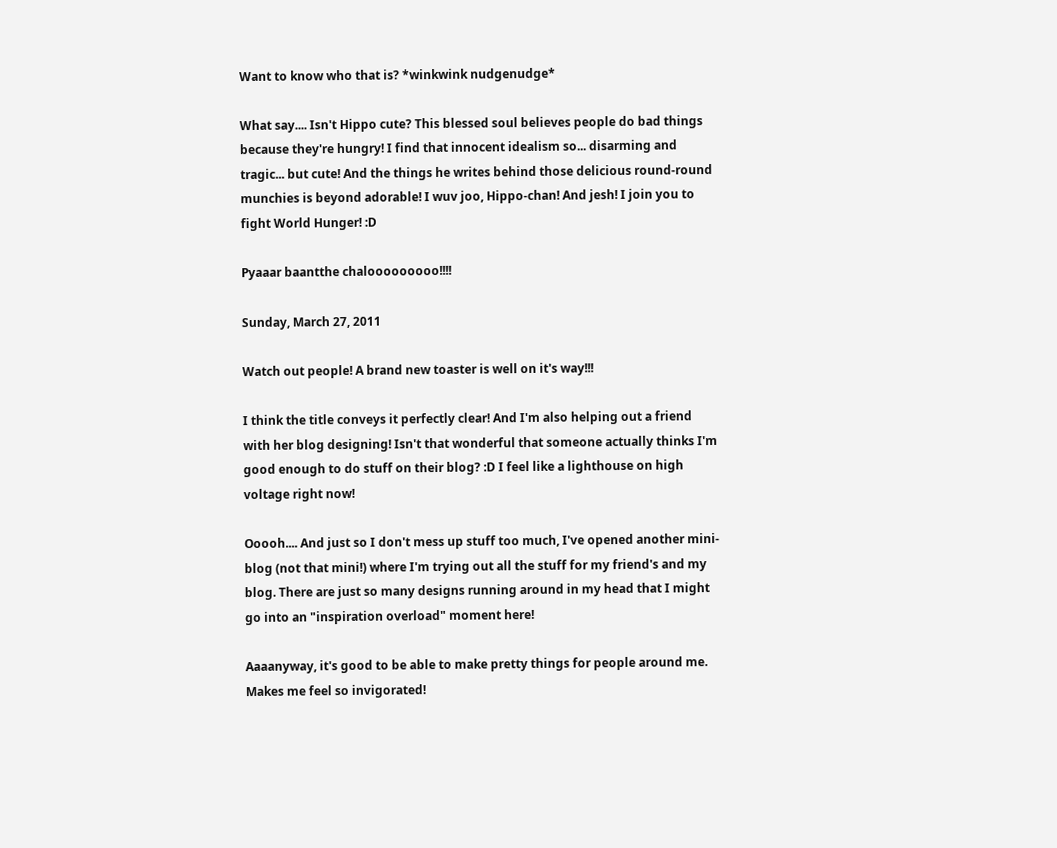Want to know who that is? *winkwink nudgenudge*

What say.... Isn't Hippo cute? This blessed soul believes people do bad things because they're hungry! I find that innocent idealism so... disarming and tragic... but cute! And the things he writes behind those delicious round-round munchies is beyond adorable! I wuv joo, Hippo-chan! And jesh! I join you to fight World Hunger! :D

Pyaaar baantthe chalooooooooo!!!!

Sunday, March 27, 2011

Watch out people! A brand new toaster is well on it's way!!!

I think the title conveys it perfectly clear! And I'm also helping out a friend with her blog designing! Isn't that wonderful that someone actually thinks I'm good enough to do stuff on their blog? :D I feel like a lighthouse on high voltage right now!

Ooooh.... And just so I don't mess up stuff too much, I've opened another mini-blog (not that mini!) where I'm trying out all the stuff for my friend's and my blog. There are just so many designs running around in my head that I might go into an "inspiration overload" moment here!

Aaaanyway, it's good to be able to make pretty things for people around me. Makes me feel so invigorated!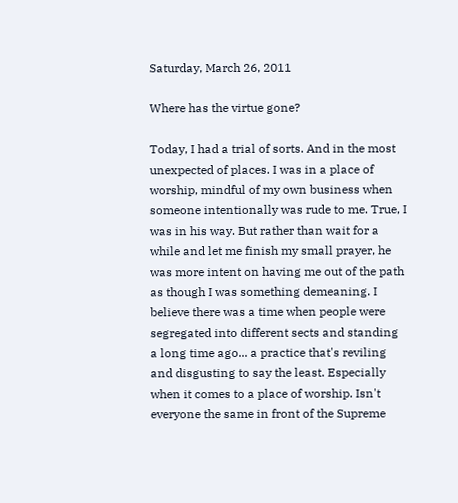Saturday, March 26, 2011

Where has the virtue gone?

Today, I had a trial of sorts. And in the most unexpected of places. I was in a place of worship, mindful of my own business when someone intentionally was rude to me. True, I was in his way. But rather than wait for a while and let me finish my small prayer, he was more intent on having me out of the path as though I was something demeaning. I believe there was a time when people were segregated into different sects and standing a long time ago... a practice that's reviling and disgusting to say the least. Especially when it comes to a place of worship. Isn't everyone the same in front of the Supreme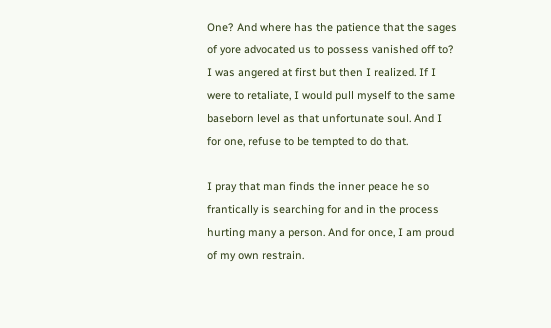One? And where has the patience that the sages of yore advocated us to possess vanished off to? I was angered at first but then I realized. If I were to retaliate, I would pull myself to the same baseborn level as that unfortunate soul. And I for one, refuse to be tempted to do that.

I pray that man finds the inner peace he so frantically is searching for and in the process hurting many a person. And for once, I am proud of my own restrain.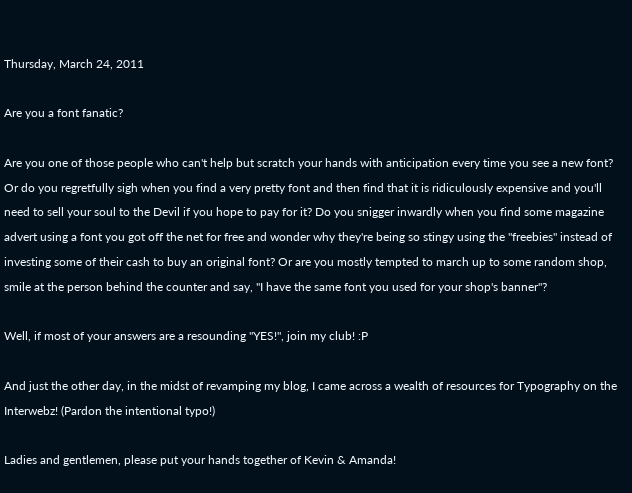Thursday, March 24, 2011

Are you a font fanatic?

Are you one of those people who can't help but scratch your hands with anticipation every time you see a new font? Or do you regretfully sigh when you find a very pretty font and then find that it is ridiculously expensive and you'll need to sell your soul to the Devil if you hope to pay for it? Do you snigger inwardly when you find some magazine advert using a font you got off the net for free and wonder why they're being so stingy using the "freebies" instead of investing some of their cash to buy an original font? Or are you mostly tempted to march up to some random shop, smile at the person behind the counter and say, "I have the same font you used for your shop's banner"?

Well, if most of your answers are a resounding "YES!", join my club! :P

And just the other day, in the midst of revamping my blog, I came across a wealth of resources for Typography on the Interwebz! (Pardon the intentional typo!)

Ladies and gentlemen, please put your hands together of Kevin & Amanda!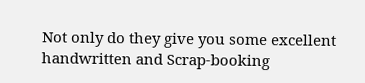Not only do they give you some excellent handwritten and Scrap-booking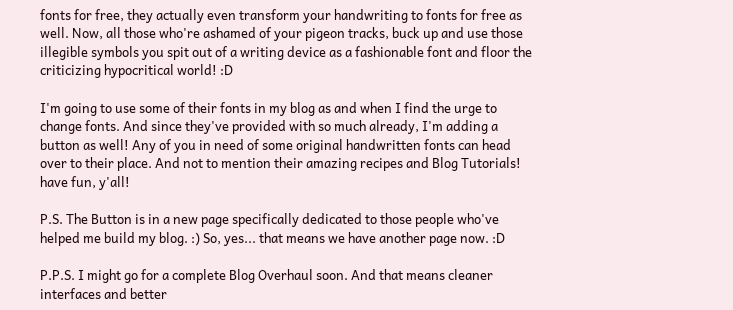fonts for free, they actually even transform your handwriting to fonts for free as well. Now, all those who're ashamed of your pigeon tracks, buck up and use those illegible symbols you spit out of a writing device as a fashionable font and floor the criticizing hypocritical world! :D

I'm going to use some of their fonts in my blog as and when I find the urge to change fonts. And since they've provided with so much already, I'm adding a button as well! Any of you in need of some original handwritten fonts can head over to their place. And not to mention their amazing recipes and Blog Tutorials! have fun, y'all!

P.S. The Button is in a new page specifically dedicated to those people who've helped me build my blog. :) So, yes... that means we have another page now. :D

P.P.S. I might go for a complete Blog Overhaul soon. And that means cleaner interfaces and better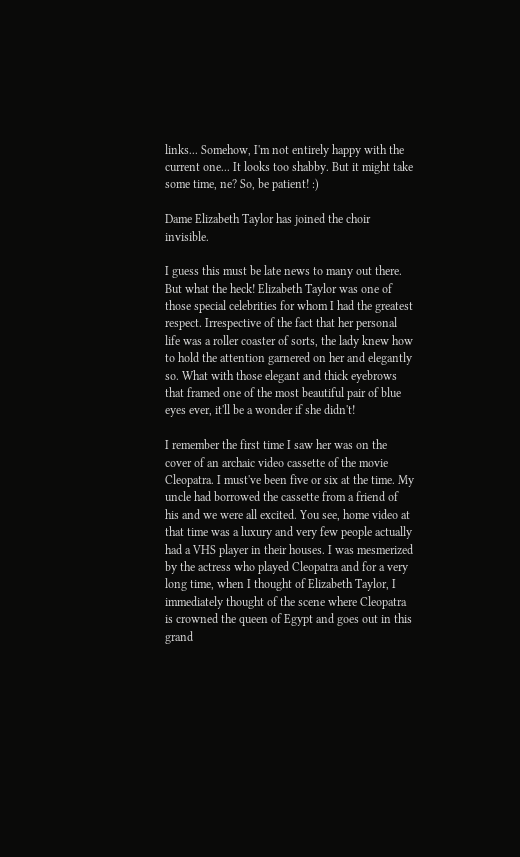links... Somehow, I'm not entirely happy with the current one... It looks too shabby. But it might take some time, ne? So, be patient! :)

Dame Elizabeth Taylor has joined the choir invisible.

I guess this must be late news to many out there. But what the heck! Elizabeth Taylor was one of those special celebrities for whom I had the greatest respect. Irrespective of the fact that her personal life was a roller coaster of sorts, the lady knew how to hold the attention garnered on her and elegantly so. What with those elegant and thick eyebrows that framed one of the most beautiful pair of blue eyes ever, it'll be a wonder if she didn't!

I remember the first time I saw her was on the cover of an archaic video cassette of the movie Cleopatra. I must've been five or six at the time. My uncle had borrowed the cassette from a friend of his and we were all excited. You see, home video at that time was a luxury and very few people actually had a VHS player in their houses. I was mesmerized by the actress who played Cleopatra and for a very long time, when I thought of Elizabeth Taylor, I immediately thought of the scene where Cleopatra is crowned the queen of Egypt and goes out in this grand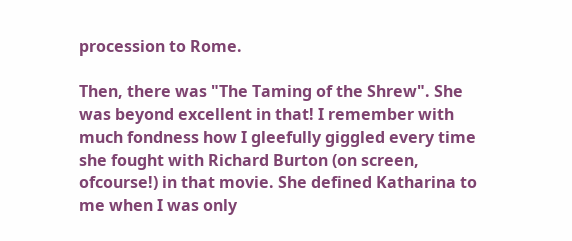procession to Rome.

Then, there was "The Taming of the Shrew". She was beyond excellent in that! I remember with much fondness how I gleefully giggled every time she fought with Richard Burton (on screen, ofcourse!) in that movie. She defined Katharina to me when I was only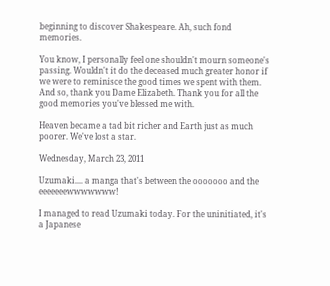beginning to discover Shakespeare. Ah, such fond memories.

You know, I personally feel one shouldn't mourn someone's passing. Wouldn't it do the deceased much greater honor if we were to reminisce the good times we spent with them. And so, thank you Dame Elizabeth. Thank you for all the good memories you've blessed me with.

Heaven became a tad bit richer and Earth just as much poorer. We've lost a star.

Wednesday, March 23, 2011

Uzumaki.... a manga that's between the ooooooo and the eeeeeeewwwwwww!

I managed to read Uzumaki today. For the uninitiated, it's a Japanese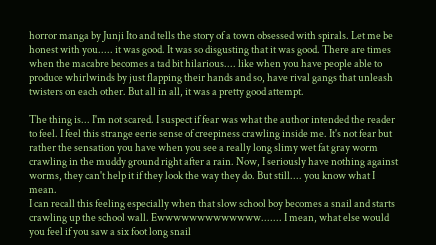horror manga by Junji Ito and tells the story of a town obsessed with spirals. Let me be honest with you..... it was good. It was so disgusting that it was good. There are times when the macabre becomes a tad bit hilarious.... like when you have people able to produce whirlwinds by just flapping their hands and so, have rival gangs that unleash twisters on each other. But all in all, it was a pretty good attempt.

The thing is... I'm not scared. I suspect if fear was what the author intended the reader to feel. I feel this strange eerie sense of creepiness crawling inside me. It's not fear but rather the sensation you have when you see a really long slimy wet fat gray worm crawling in the muddy ground right after a rain. Now, I seriously have nothing against worms, they can't help it if they look the way they do. But still.... you know what I mean.
I can recall this feeling especially when that slow school boy becomes a snail and starts crawling up the school wall. Ewwwwwwwwwwwww....... I mean, what else would you feel if you saw a six foot long snail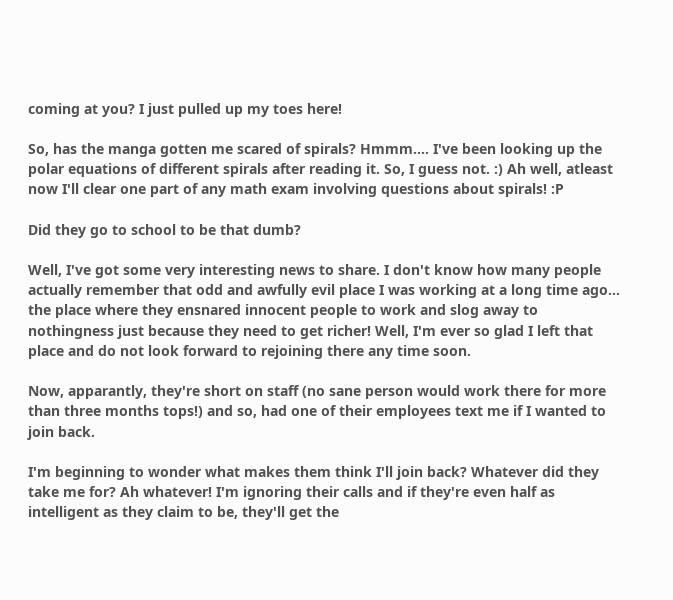coming at you? I just pulled up my toes here!

So, has the manga gotten me scared of spirals? Hmmm.... I've been looking up the polar equations of different spirals after reading it. So, I guess not. :) Ah well, atleast now I'll clear one part of any math exam involving questions about spirals! :P

Did they go to school to be that dumb?

Well, I've got some very interesting news to share. I don't know how many people actually remember that odd and awfully evil place I was working at a long time ago... the place where they ensnared innocent people to work and slog away to nothingness just because they need to get richer! Well, I'm ever so glad I left that place and do not look forward to rejoining there any time soon.

Now, apparantly, they're short on staff (no sane person would work there for more than three months tops!) and so, had one of their employees text me if I wanted to join back.

I'm beginning to wonder what makes them think I'll join back? Whatever did they take me for? Ah whatever! I'm ignoring their calls and if they're even half as intelligent as they claim to be, they'll get the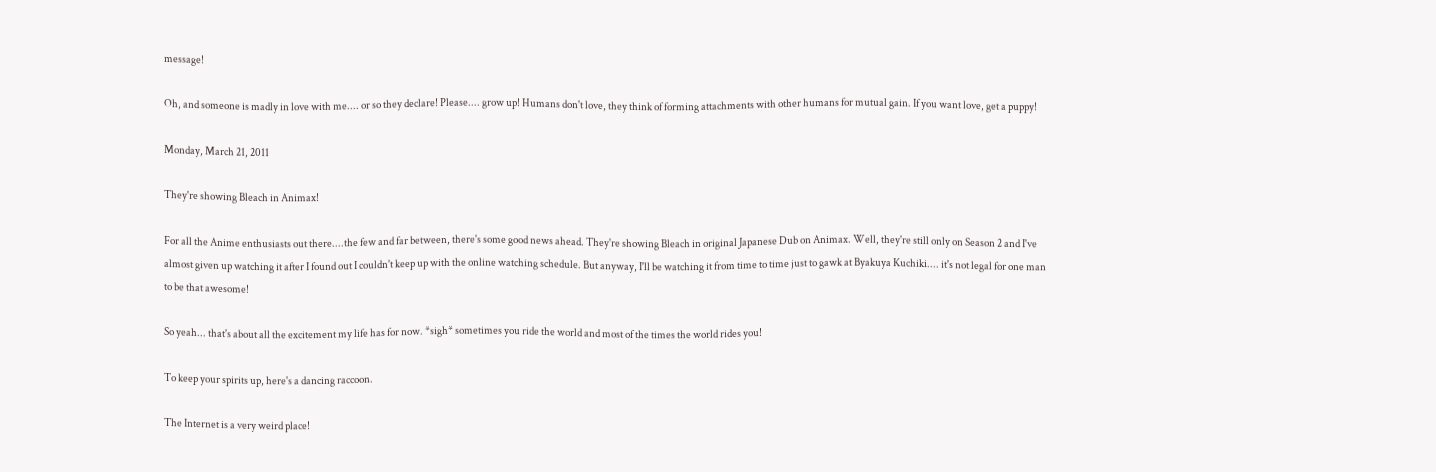message!

Oh, and someone is madly in love with me.... or so they declare! Please.... grow up! Humans don't love, they think of forming attachments with other humans for mutual gain. If you want love, get a puppy!

Monday, March 21, 2011

They're showing Bleach in Animax!

For all the Anime enthusiasts out there....the few and far between, there's some good news ahead. They're showing Bleach in original Japanese Dub on Animax. Well, they're still only on Season 2 and I've almost given up watching it after I found out I couldn't keep up with the online watching schedule. But anyway, I'll be watching it from time to time just to gawk at Byakuya Kuchiki.... it's not legal for one man to be that awesome!

So yeah... that's about all the excitement my life has for now. *sigh* sometimes you ride the world and most of the times the world rides you!

To keep your spirits up, here's a dancing raccoon.

The Internet is a very weird place!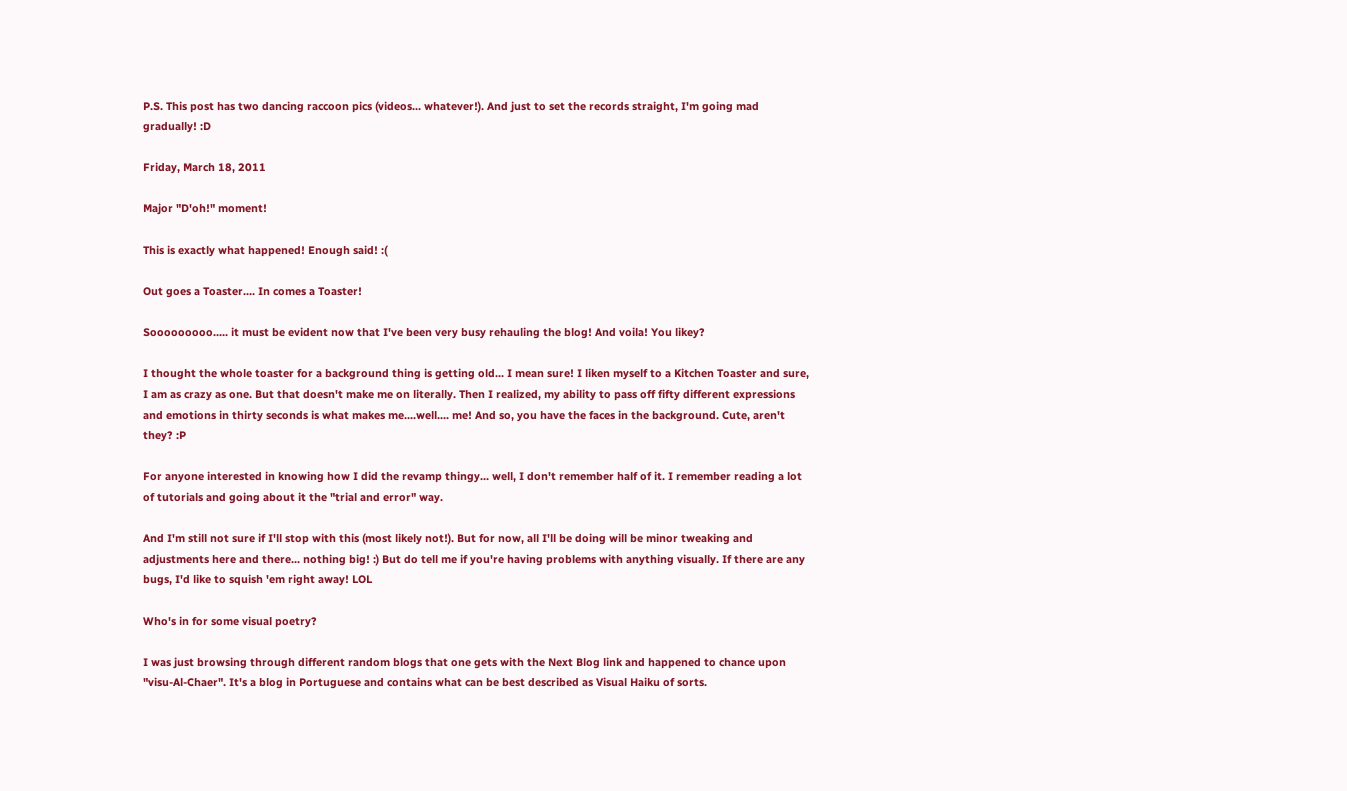P.S. This post has two dancing raccoon pics (videos... whatever!). And just to set the records straight, I'm going mad gradually! :D

Friday, March 18, 2011

Major "D'oh!" moment!

This is exactly what happened! Enough said! :(

Out goes a Toaster.... In comes a Toaster!

Sooooooooo..... it must be evident now that I've been very busy rehauling the blog! And voila! You likey?

I thought the whole toaster for a background thing is getting old... I mean sure! I liken myself to a Kitchen Toaster and sure, I am as crazy as one. But that doesn't make me on literally. Then I realized, my ability to pass off fifty different expressions and emotions in thirty seconds is what makes me....well.... me! And so, you have the faces in the background. Cute, aren't they? :P

For anyone interested in knowing how I did the revamp thingy... well, I don't remember half of it. I remember reading a lot of tutorials and going about it the "trial and error" way.

And I'm still not sure if I'll stop with this (most likely not!). But for now, all I'll be doing will be minor tweaking and adjustments here and there... nothing big! :) But do tell me if you're having problems with anything visually. If there are any bugs, I'd like to squish 'em right away! LOL

Who's in for some visual poetry?

I was just browsing through different random blogs that one gets with the Next Blog link and happened to chance upon "visu-Al-Chaer". It's a blog in Portuguese and contains what can be best described as Visual Haiku of sorts.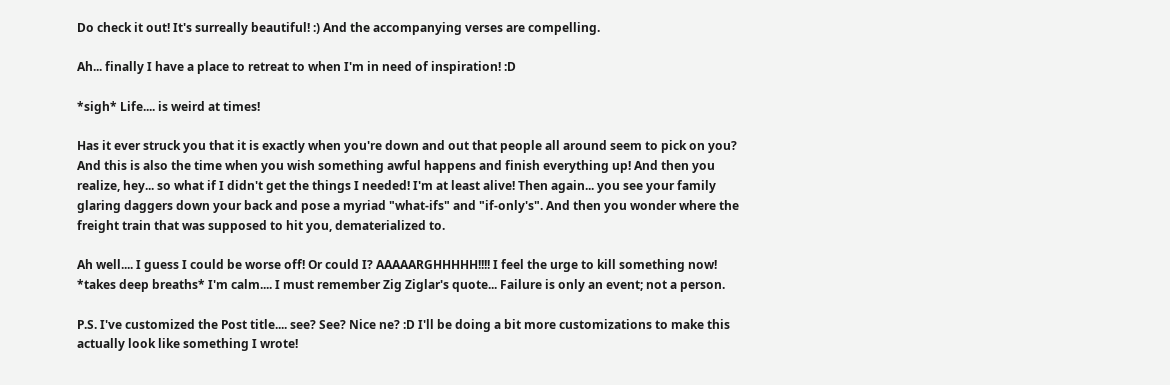Do check it out! It's surreally beautiful! :) And the accompanying verses are compelling.

Ah... finally I have a place to retreat to when I'm in need of inspiration! :D

*sigh* Life.... is weird at times!

Has it ever struck you that it is exactly when you're down and out that people all around seem to pick on you?
And this is also the time when you wish something awful happens and finish everything up! And then you realize, hey... so what if I didn't get the things I needed! I'm at least alive! Then again... you see your family glaring daggers down your back and pose a myriad "what-ifs" and "if-only's". And then you wonder where the freight train that was supposed to hit you, dematerialized to.

Ah well.... I guess I could be worse off! Or could I? AAAAARGHHHHH!!!! I feel the urge to kill something now! *takes deep breaths* I'm calm.... I must remember Zig Ziglar's quote... Failure is only an event; not a person.

P.S. I've customized the Post title.... see? See? Nice ne? :D I'll be doing a bit more customizations to make this actually look like something I wrote!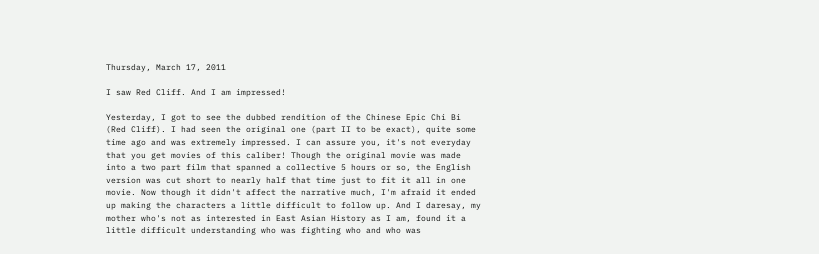Thursday, March 17, 2011

I saw Red Cliff. And I am impressed!

Yesterday, I got to see the dubbed rendition of the Chinese Epic Chi Bi (Red Cliff). I had seen the original one (part II to be exact), quite some time ago and was extremely impressed. I can assure you, it's not everyday that you get movies of this caliber! Though the original movie was made into a two part film that spanned a collective 5 hours or so, the English version was cut short to nearly half that time just to fit it all in one movie. Now though it didn't affect the narrative much, I'm afraid it ended up making the characters a little difficult to follow up. And I daresay, my mother who's not as interested in East Asian History as I am, found it a little difficult understanding who was fighting who and who was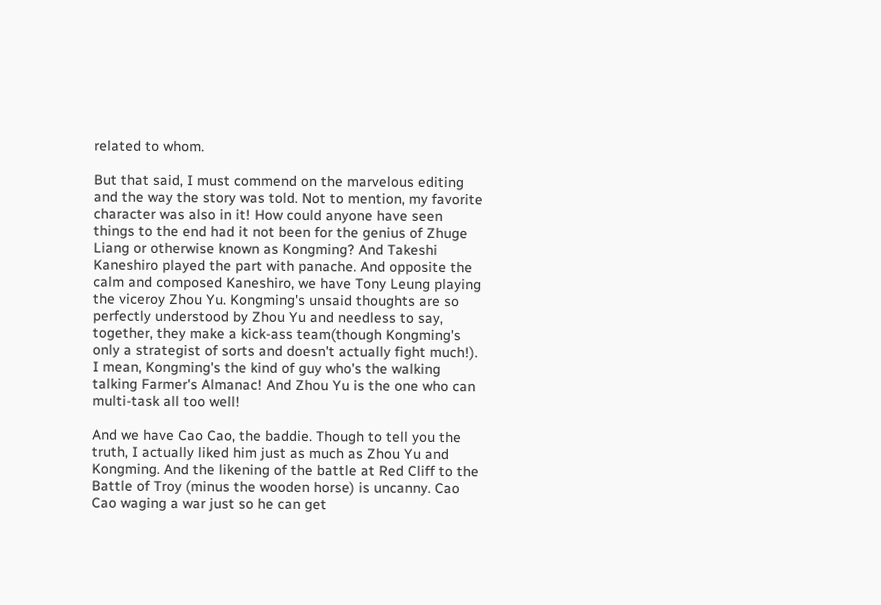related to whom.

But that said, I must commend on the marvelous editing and the way the story was told. Not to mention, my favorite character was also in it! How could anyone have seen things to the end had it not been for the genius of Zhuge Liang or otherwise known as Kongming? And Takeshi Kaneshiro played the part with panache. And opposite the calm and composed Kaneshiro, we have Tony Leung playing the viceroy Zhou Yu. Kongming's unsaid thoughts are so perfectly understood by Zhou Yu and needless to say, together, they make a kick-ass team(though Kongming's only a strategist of sorts and doesn't actually fight much!). I mean, Kongming's the kind of guy who's the walking talking Farmer's Almanac! And Zhou Yu is the one who can multi-task all too well!

And we have Cao Cao, the baddie. Though to tell you the truth, I actually liked him just as much as Zhou Yu and Kongming. And the likening of the battle at Red Cliff to the Battle of Troy (minus the wooden horse) is uncanny. Cao Cao waging a war just so he can get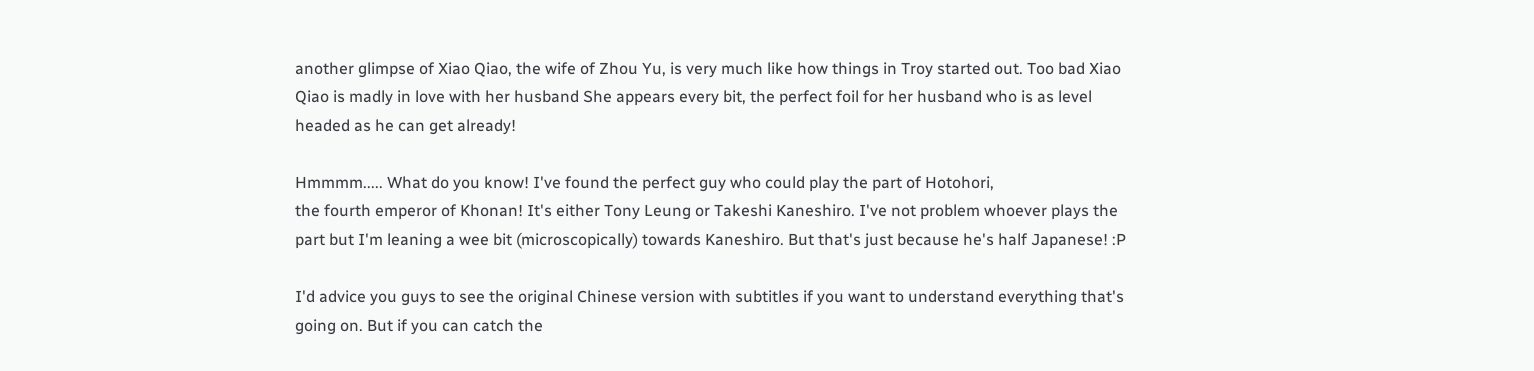another glimpse of Xiao Qiao, the wife of Zhou Yu, is very much like how things in Troy started out. Too bad Xiao Qiao is madly in love with her husband She appears every bit, the perfect foil for her husband who is as level headed as he can get already!

Hmmmm..... What do you know! I've found the perfect guy who could play the part of Hotohori,
the fourth emperor of Khonan! It's either Tony Leung or Takeshi Kaneshiro. I've not problem whoever plays the part but I'm leaning a wee bit (microscopically) towards Kaneshiro. But that's just because he's half Japanese! :P

I'd advice you guys to see the original Chinese version with subtitles if you want to understand everything that's going on. But if you can catch the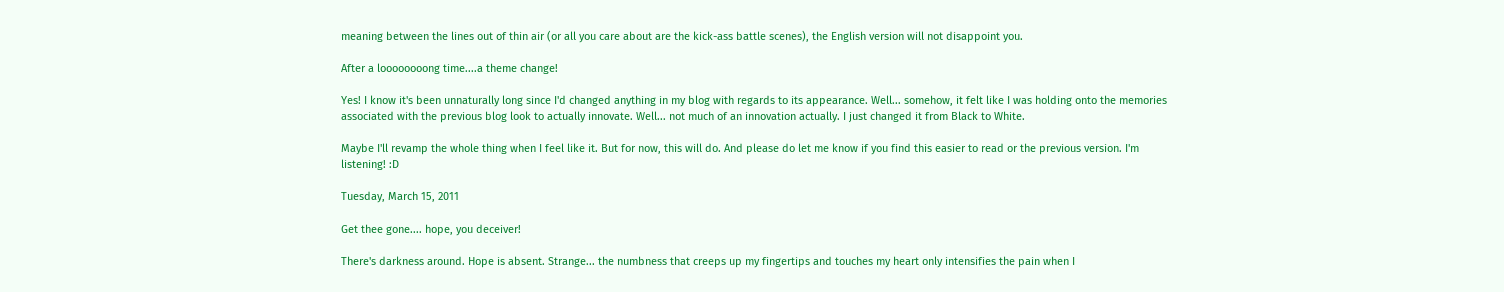meaning between the lines out of thin air (or all you care about are the kick-ass battle scenes), the English version will not disappoint you.

After a loooooooong time....a theme change!

Yes! I know it's been unnaturally long since I'd changed anything in my blog with regards to its appearance. Well... somehow, it felt like I was holding onto the memories associated with the previous blog look to actually innovate. Well... not much of an innovation actually. I just changed it from Black to White.

Maybe I'll revamp the whole thing when I feel like it. But for now, this will do. And please do let me know if you find this easier to read or the previous version. I'm listening! :D

Tuesday, March 15, 2011

Get thee gone.... hope, you deceiver!

There's darkness around. Hope is absent. Strange... the numbness that creeps up my fingertips and touches my heart only intensifies the pain when I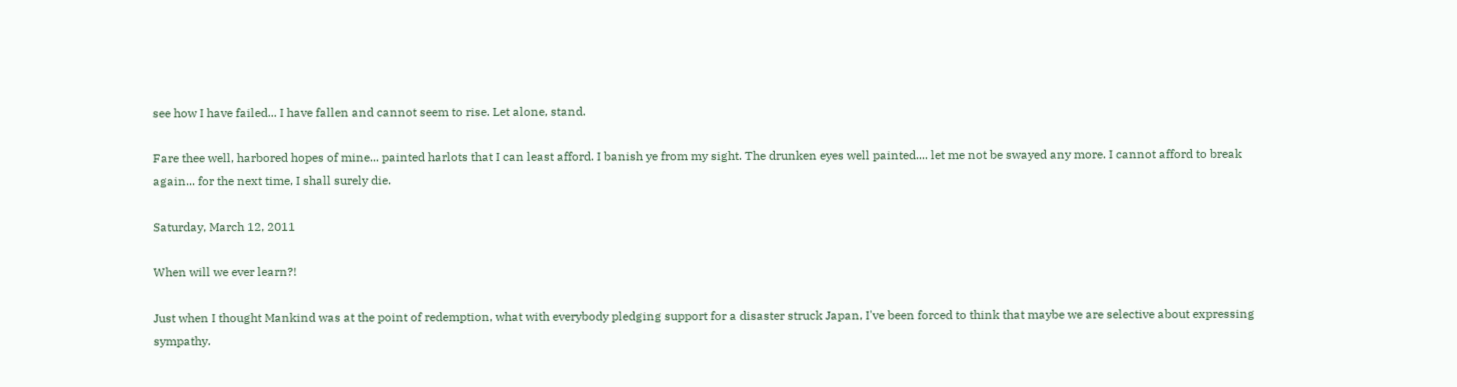see how I have failed... I have fallen and cannot seem to rise. Let alone, stand.

Fare thee well, harbored hopes of mine... painted harlots that I can least afford. I banish ye from my sight. The drunken eyes well painted.... let me not be swayed any more. I cannot afford to break again... for the next time, I shall surely die.

Saturday, March 12, 2011

When will we ever learn?!

Just when I thought Mankind was at the point of redemption, what with everybody pledging support for a disaster struck Japan, I've been forced to think that maybe we are selective about expressing sympathy.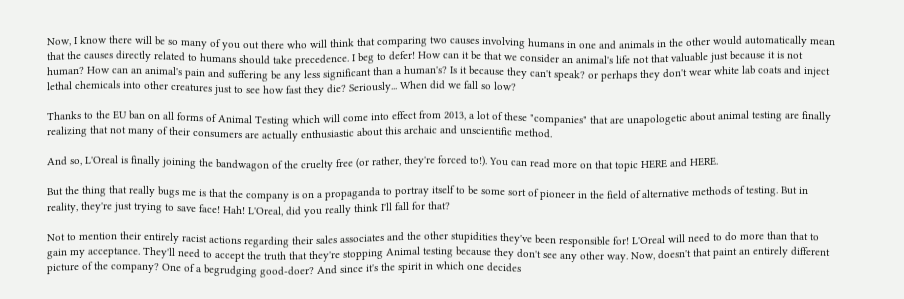Now, I know there will be so many of you out there who will think that comparing two causes involving humans in one and animals in the other would automatically mean that the causes directly related to humans should take precedence. I beg to defer! How can it be that we consider an animal's life not that valuable just because it is not human? How can an animal's pain and suffering be any less significant than a human's? Is it because they can't speak? or perhaps they don't wear white lab coats and inject lethal chemicals into other creatures just to see how fast they die? Seriously... When did we fall so low?

Thanks to the EU ban on all forms of Animal Testing which will come into effect from 2013, a lot of these "companies" that are unapologetic about animal testing are finally realizing that not many of their consumers are actually enthusiastic about this archaic and unscientific method.

And so, L'Oreal is finally joining the bandwagon of the cruelty free (or rather, they're forced to!). You can read more on that topic HERE and HERE.

But the thing that really bugs me is that the company is on a propaganda to portray itself to be some sort of pioneer in the field of alternative methods of testing. But in reality, they're just trying to save face! Hah! L'Oreal, did you really think I'll fall for that?

Not to mention their entirely racist actions regarding their sales associates and the other stupidities they've been responsible for! L'Oreal will need to do more than that to gain my acceptance. They'll need to accept the truth that they're stopping Animal testing because they don't see any other way. Now, doesn't that paint an entirely different picture of the company? One of a begrudging good-doer? And since it's the spirit in which one decides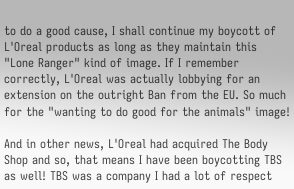to do a good cause, I shall continue my boycott of L'Oreal products as long as they maintain this "Lone Ranger" kind of image. If I remember correctly, L'Oreal was actually lobbying for an extension on the outright Ban from the EU. So much for the "wanting to do good for the animals" image!

And in other news, L'Oreal had acquired The Body Shop and so, that means I have been boycotting TBS as well! TBS was a company I had a lot of respect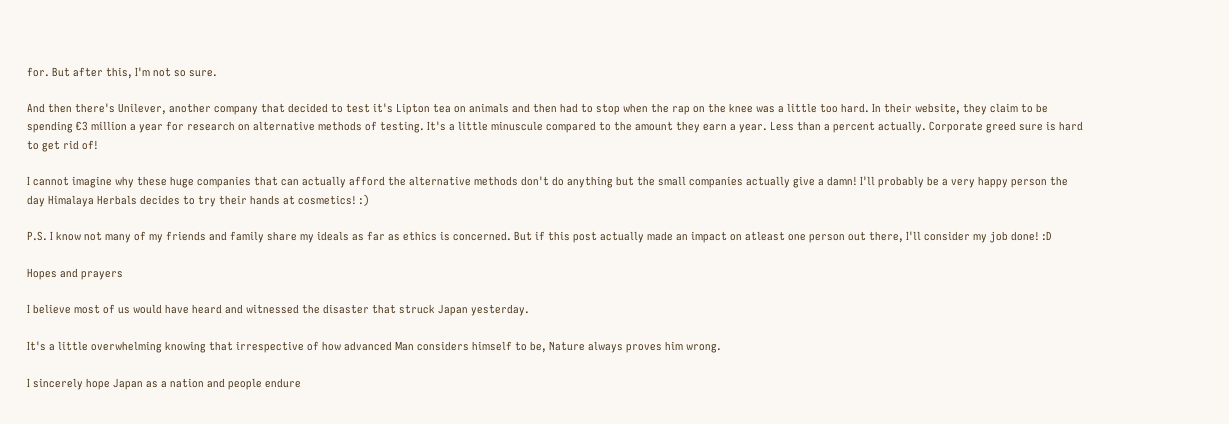for. But after this, I'm not so sure.

And then there's Unilever, another company that decided to test it's Lipton tea on animals and then had to stop when the rap on the knee was a little too hard. In their website, they claim to be spending €3 million a year for research on alternative methods of testing. It's a little minuscule compared to the amount they earn a year. Less than a percent actually. Corporate greed sure is hard to get rid of!

I cannot imagine why these huge companies that can actually afford the alternative methods don't do anything but the small companies actually give a damn! I'll probably be a very happy person the day Himalaya Herbals decides to try their hands at cosmetics! :)

P.S. I know not many of my friends and family share my ideals as far as ethics is concerned. But if this post actually made an impact on atleast one person out there, I'll consider my job done! :D

Hopes and prayers

I believe most of us would have heard and witnessed the disaster that struck Japan yesterday.

It's a little overwhelming knowing that irrespective of how advanced Man considers himself to be, Nature always proves him wrong.

I sincerely hope Japan as a nation and people endure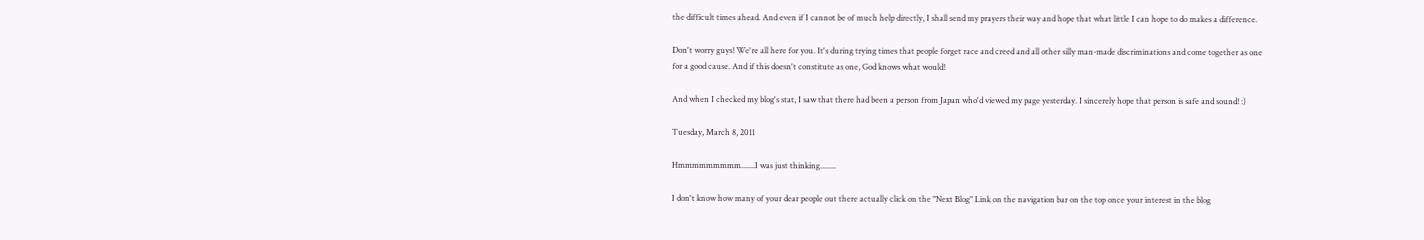the difficult times ahead. And even if I cannot be of much help directly, I shall send my prayers their way and hope that what little I can hope to do makes a difference.

Don't worry guys! We're all here for you. It's during trying times that people forget race and creed and all other silly man-made discriminations and come together as one for a good cause. And if this doesn't constitute as one, God knows what would!

And when I checked my blog's stat, I saw that there had been a person from Japan who'd viewed my page yesterday. I sincerely hope that person is safe and sound! :)

Tuesday, March 8, 2011

Hmmmmmmmmm.......I was just thinking........

I don't know how many of your dear people out there actually click on the "Next Blog" Link on the navigation bar on the top once your interest in the blog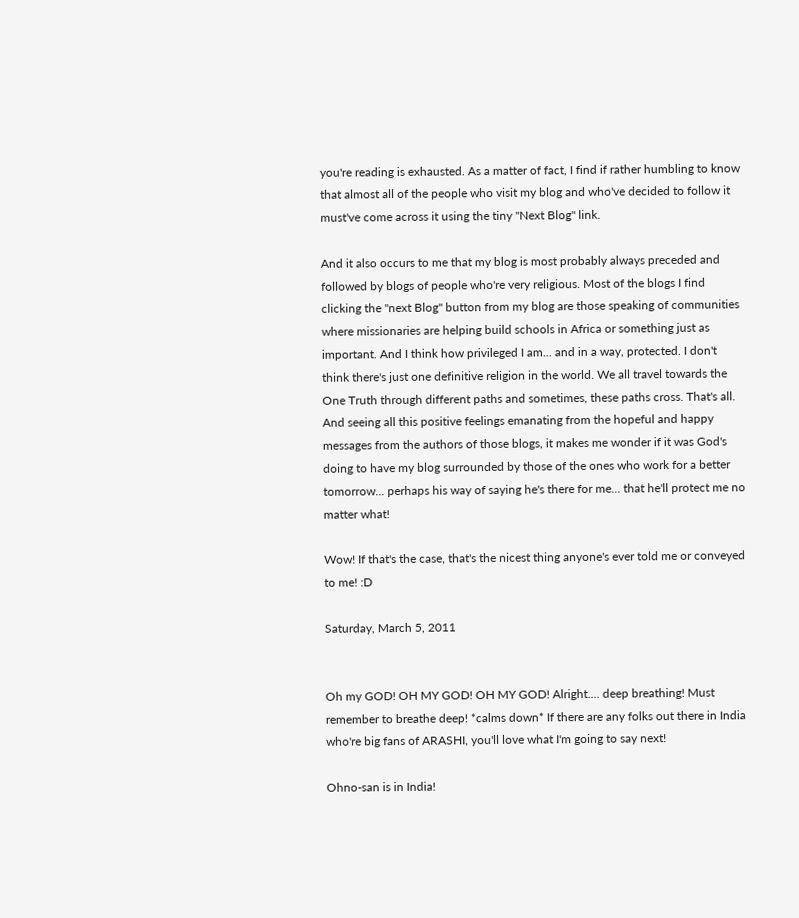you're reading is exhausted. As a matter of fact, I find if rather humbling to know that almost all of the people who visit my blog and who've decided to follow it must've come across it using the tiny "Next Blog" link.

And it also occurs to me that my blog is most probably always preceded and followed by blogs of people who're very religious. Most of the blogs I find clicking the "next Blog" button from my blog are those speaking of communities where missionaries are helping build schools in Africa or something just as important. And I think how privileged I am... and in a way, protected. I don't think there's just one definitive religion in the world. We all travel towards the One Truth through different paths and sometimes, these paths cross. That's all. And seeing all this positive feelings emanating from the hopeful and happy messages from the authors of those blogs, it makes me wonder if it was God's doing to have my blog surrounded by those of the ones who work for a better tomorrow... perhaps his way of saying he's there for me... that he'll protect me no matter what!

Wow! If that's the case, that's the nicest thing anyone's ever told me or conveyed to me! :D

Saturday, March 5, 2011


Oh my GOD! OH MY GOD! OH MY GOD! Alright.... deep breathing! Must remember to breathe deep! *calms down* If there are any folks out there in India who're big fans of ARASHI, you'll love what I'm going to say next!

Ohno-san is in India!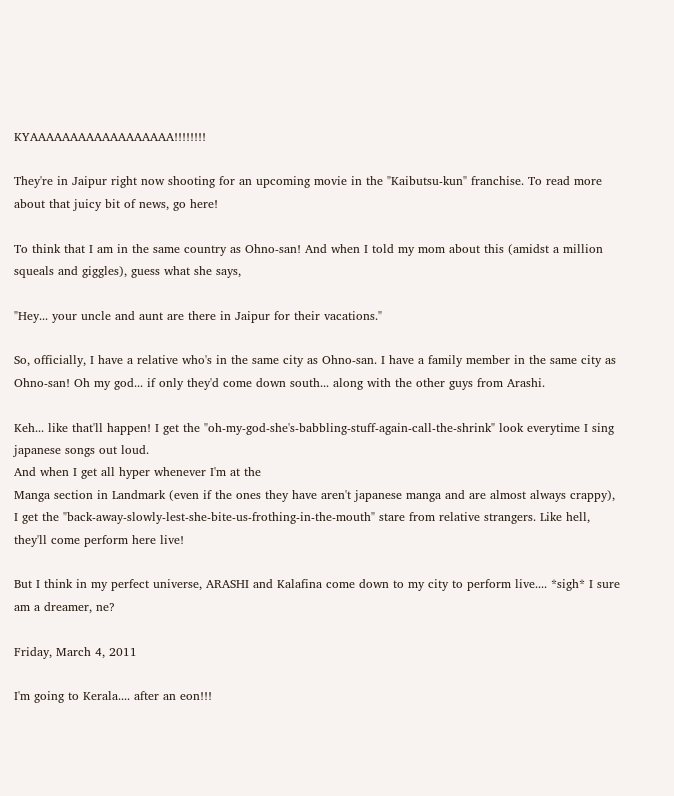KYAAAAAAAAAAAAAAAAAA!!!!!!!!

They're in Jaipur right now shooting for an upcoming movie in the "Kaibutsu-kun" franchise. To read more about that juicy bit of news, go here!

To think that I am in the same country as Ohno-san! And when I told my mom about this (amidst a million squeals and giggles), guess what she says,

"Hey... your uncle and aunt are there in Jaipur for their vacations."

So, officially, I have a relative who's in the same city as Ohno-san. I have a family member in the same city as Ohno-san! Oh my god... if only they'd come down south... along with the other guys from Arashi.

Keh... like that'll happen! I get the "oh-my-god-she's-babbling-stuff-again-call-the-shrink" look everytime I sing japanese songs out loud.
And when I get all hyper whenever I'm at the
Manga section in Landmark (even if the ones they have aren't japanese manga and are almost always crappy), I get the "back-away-slowly-lest-she-bite-us-frothing-in-the-mouth" stare from relative strangers. Like hell, they'll come perform here live!

But I think in my perfect universe, ARASHI and Kalafina come down to my city to perform live.... *sigh* I sure am a dreamer, ne?

Friday, March 4, 2011

I'm going to Kerala.... after an eon!!!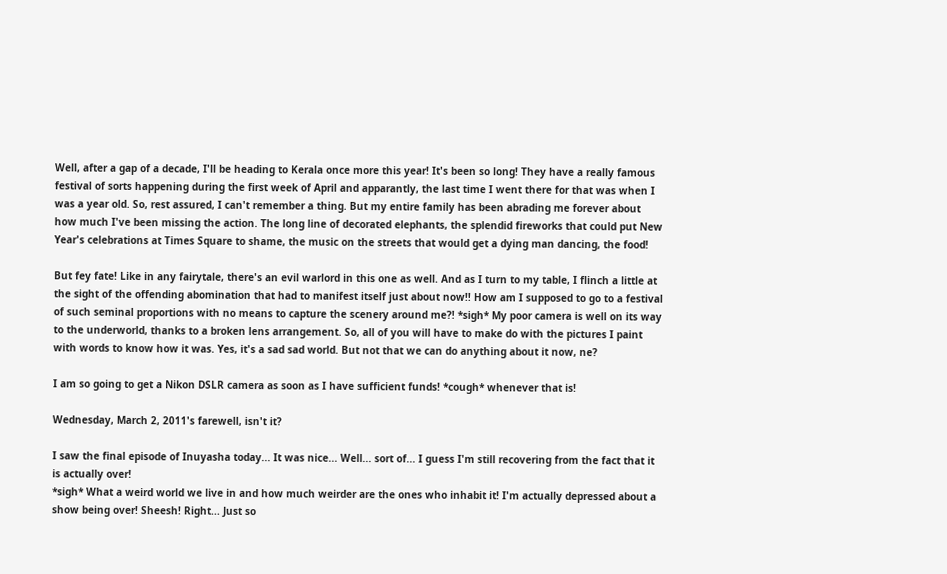Well, after a gap of a decade, I'll be heading to Kerala once more this year! It's been so long! They have a really famous festival of sorts happening during the first week of April and apparantly, the last time I went there for that was when I was a year old. So, rest assured, I can't remember a thing. But my entire family has been abrading me forever about how much I've been missing the action. The long line of decorated elephants, the splendid fireworks that could put New Year's celebrations at Times Square to shame, the music on the streets that would get a dying man dancing, the food!

But fey fate! Like in any fairytale, there's an evil warlord in this one as well. And as I turn to my table, I flinch a little at the sight of the offending abomination that had to manifest itself just about now!! How am I supposed to go to a festival of such seminal proportions with no means to capture the scenery around me?! *sigh* My poor camera is well on its way to the underworld, thanks to a broken lens arrangement. So, all of you will have to make do with the pictures I paint with words to know how it was. Yes, it's a sad sad world. But not that we can do anything about it now, ne?

I am so going to get a Nikon DSLR camera as soon as I have sufficient funds! *cough* whenever that is!

Wednesday, March 2, 2011's farewell, isn't it?

I saw the final episode of Inuyasha today... It was nice... Well... sort of... I guess I'm still recovering from the fact that it is actually over!
*sigh* What a weird world we live in and how much weirder are the ones who inhabit it! I'm actually depressed about a show being over! Sheesh! Right... Just so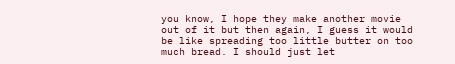you know, I hope they make another movie out of it but then again, I guess it would be like spreading too little butter on too much bread. I should just let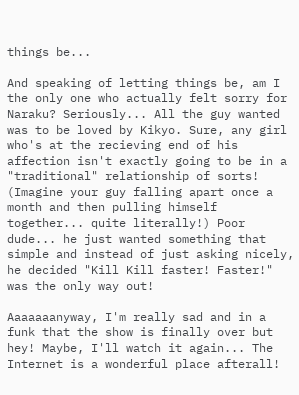things be...

And speaking of letting things be, am I the only one who actually felt sorry for Naraku? Seriously... All the guy wanted was to be loved by Kikyo. Sure, any girl who's at the recieving end of his affection isn't exactly going to be in a "traditional" relationship of sorts! (Imagine your guy falling apart once a month and then pulling himself together... quite literally!) Poor dude... he just wanted something that simple and instead of just asking nicely, he decided "Kill Kill faster! Faster!" was the only way out!

Aaaaaaanyway, I'm really sad and in a funk that the show is finally over but hey! Maybe, I'll watch it again... The Internet is a wonderful place afterall!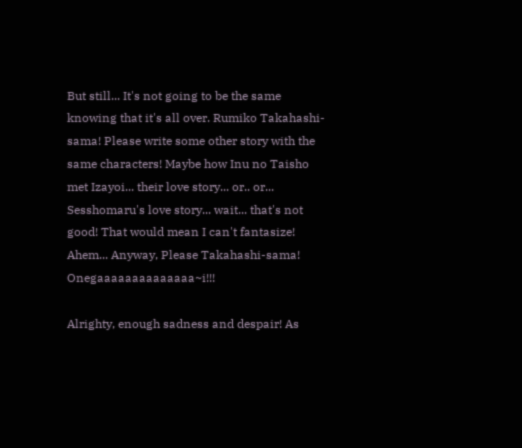But still... It's not going to be the same knowing that it's all over. Rumiko Takahashi-sama! Please write some other story with the same characters! Maybe how Inu no Taisho met Izayoi... their love story... or.. or... Sesshomaru's love story... wait... that's not good! That would mean I can't fantasize! Ahem... Anyway, Please Takahashi-sama! Onegaaaaaaaaaaaaaa~i!!!

Alrighty, enough sadness and despair! As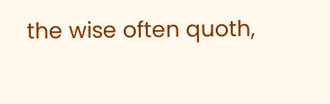the wise often quoth,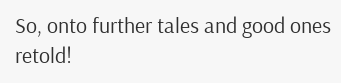So, onto further tales and good ones retold!